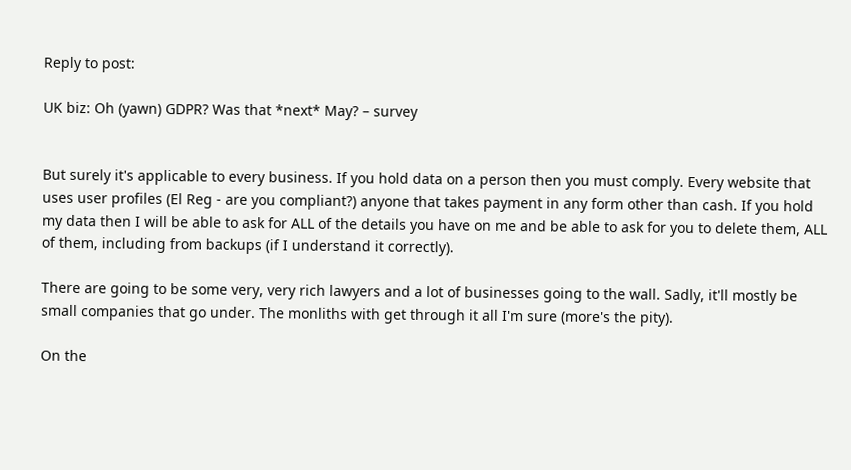Reply to post:

UK biz: Oh (yawn) GDPR? Was that *next* May? – survey


But surely it's applicable to every business. If you hold data on a person then you must comply. Every website that uses user profiles (El Reg - are you compliant?) anyone that takes payment in any form other than cash. If you hold my data then I will be able to ask for ALL of the details you have on me and be able to ask for you to delete them, ALL of them, including from backups (if I understand it correctly).

There are going to be some very, very rich lawyers and a lot of businesses going to the wall. Sadly, it'll mostly be small companies that go under. The monliths with get through it all I'm sure (more's the pity).

On the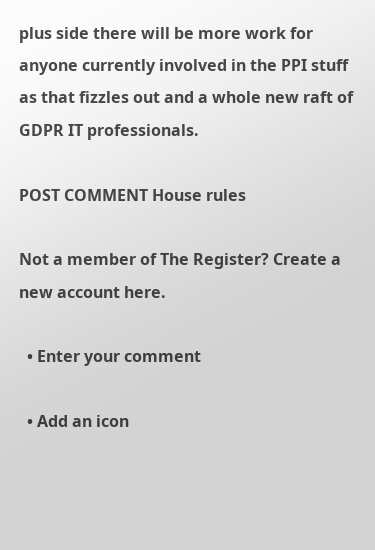plus side there will be more work for anyone currently involved in the PPI stuff as that fizzles out and a whole new raft of GDPR IT professionals.

POST COMMENT House rules

Not a member of The Register? Create a new account here.

  • Enter your comment

  • Add an icon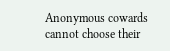Anonymous cowards cannot choose their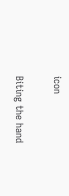icon

Biting the hand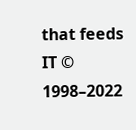that feeds IT © 1998–2022